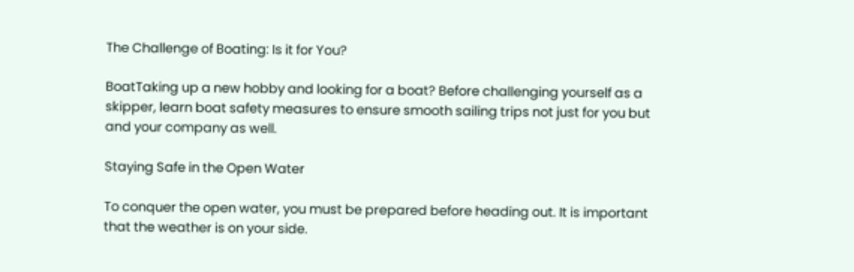The Challenge of Boating: Is it for You?

BoatTaking up a new hobby and looking for a boat? Before challenging yourself as a skipper, learn boat safety measures to ensure smooth sailing trips not just for you but and your company as well.

Staying Safe in the Open Water

To conquer the open water, you must be prepared before heading out. It is important that the weather is on your side.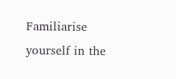Familiarise yourself in the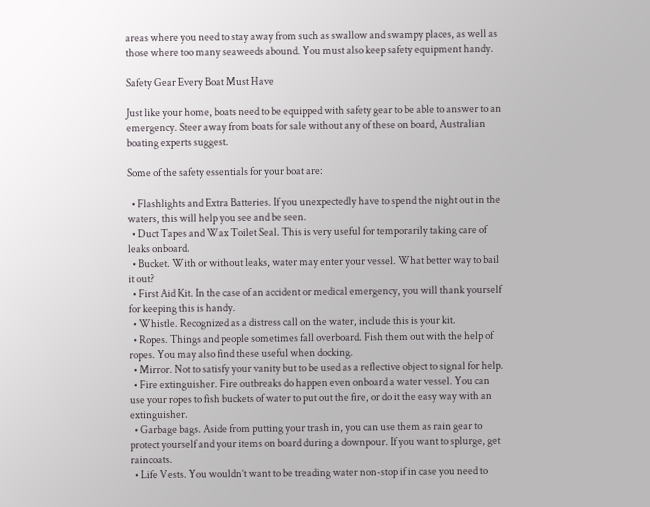areas where you need to stay away from such as swallow and swampy places, as well as those where too many seaweeds abound. You must also keep safety equipment handy.

Safety Gear Every Boat Must Have

Just like your home, boats need to be equipped with safety gear to be able to answer to an emergency. Steer away from boats for sale without any of these on board, Australian boating experts suggest.

Some of the safety essentials for your boat are:

  • Flashlights and Extra Batteries. If you unexpectedly have to spend the night out in the waters, this will help you see and be seen.
  • Duct Tapes and Wax Toilet Seal. This is very useful for temporarily taking care of leaks onboard.
  • Bucket. With or without leaks, water may enter your vessel. What better way to bail it out?
  • First Aid Kit. In the case of an accident or medical emergency, you will thank yourself for keeping this is handy.
  • Whistle. Recognized as a distress call on the water, include this is your kit.
  • Ropes. Things and people sometimes fall overboard. Fish them out with the help of ropes. You may also find these useful when docking.
  • Mirror. Not to satisfy your vanity but to be used as a reflective object to signal for help.
  • Fire extinguisher. Fire outbreaks do happen even onboard a water vessel. You can use your ropes to fish buckets of water to put out the fire, or do it the easy way with an extinguisher.
  • Garbage bags. Aside from putting your trash in, you can use them as rain gear to protect yourself and your items on board during a downpour. If you want to splurge, get raincoats.
  • Life Vests. You wouldn’t want to be treading water non-stop if in case you need to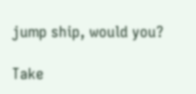jump ship, would you?

Take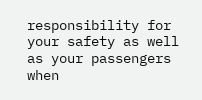responsibility for your safety as well as your passengers when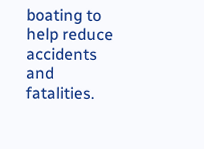boating to help reduce accidents and fatalities.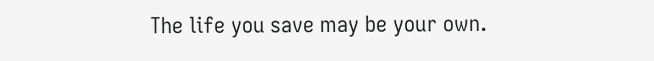The life you save may be your own.